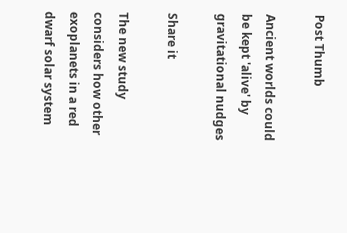Post Thumb

Ancient worlds could be kept 'alive' by gravitational nudges

Share it

The new study considers how other exoplanets in a red dwarf solar system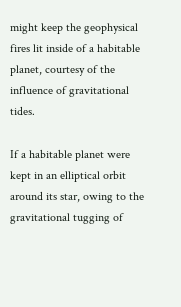might keep the geophysical fires lit inside of a habitable planet, courtesy of the influence of gravitational tides.

If a habitable planet were kept in an elliptical orbit around its star, owing to the gravitational tugging of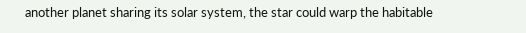another planet sharing its solar system, the star could warp the habitable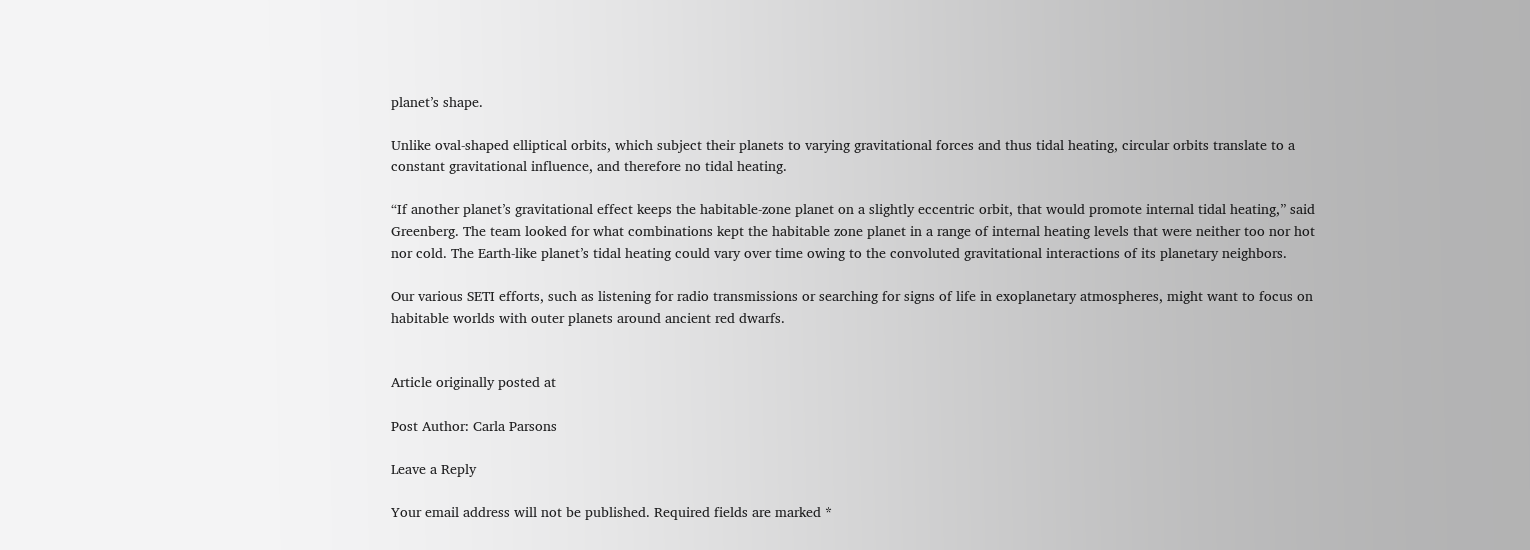planet’s shape.

Unlike oval-shaped elliptical orbits, which subject their planets to varying gravitational forces and thus tidal heating, circular orbits translate to a constant gravitational influence, and therefore no tidal heating.

“If another planet’s gravitational effect keeps the habitable-zone planet on a slightly eccentric orbit, that would promote internal tidal heating,” said Greenberg. The team looked for what combinations kept the habitable zone planet in a range of internal heating levels that were neither too nor hot nor cold. The Earth-like planet’s tidal heating could vary over time owing to the convoluted gravitational interactions of its planetary neighbors.

Our various SETI efforts, such as listening for radio transmissions or searching for signs of life in exoplanetary atmospheres, might want to focus on habitable worlds with outer planets around ancient red dwarfs.


Article originally posted at

Post Author: Carla Parsons

Leave a Reply

Your email address will not be published. Required fields are marked *